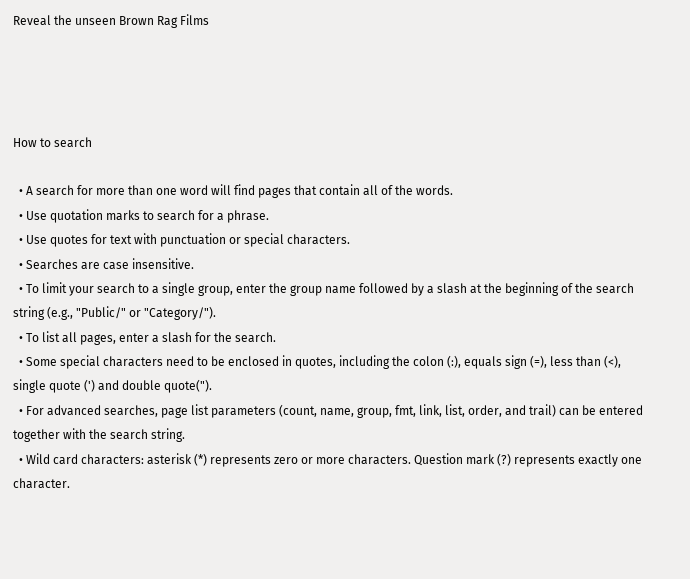Reveal the unseen Brown Rag Films




How to search

  • A search for more than one word will find pages that contain all of the words.
  • Use quotation marks to search for a phrase.
  • Use quotes for text with punctuation or special characters.
  • Searches are case insensitive.
  • To limit your search to a single group, enter the group name followed by a slash at the beginning of the search string (e.g., "Public/" or "Category/").
  • To list all pages, enter a slash for the search.
  • Some special characters need to be enclosed in quotes, including the colon (:), equals sign (=), less than (<), single quote (') and double quote(").
  • For advanced searches, page list parameters (count, name, group, fmt, link, list, order, and trail) can be entered together with the search string.
  • Wild card characters: asterisk (*) represents zero or more characters. Question mark (?) represents exactly one character.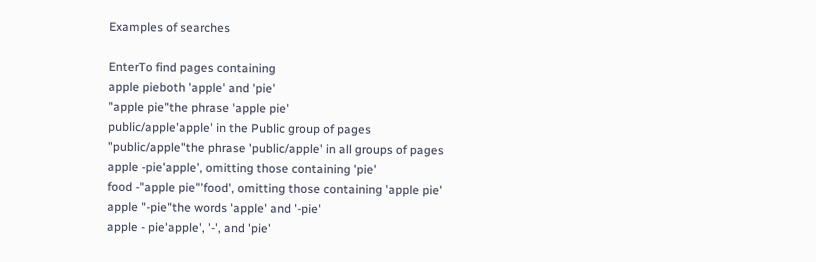Examples of searches

EnterTo find pages containing
apple pieboth 'apple' and 'pie'
"apple pie"the phrase 'apple pie'
public/apple'apple' in the Public group of pages
"public/apple"the phrase 'public/apple' in all groups of pages
apple -pie'apple', omitting those containing 'pie'
food -"apple pie"'food', omitting those containing 'apple pie'
apple "-pie"the words 'apple' and '-pie'
apple - pie'apple', '-', and 'pie'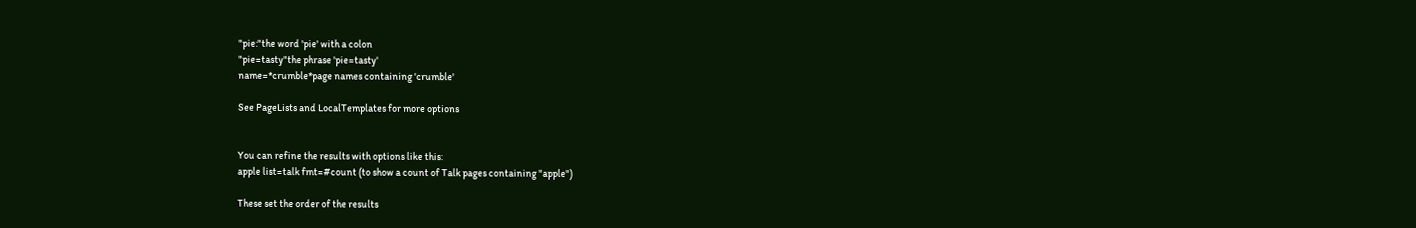"pie:"the word 'pie' with a colon
"pie=tasty"the phrase 'pie=tasty'
name=*crumble*page names containing 'crumble'

See PageLists and LocalTemplates for more options


You can refine the results with options like this:
apple list=talk fmt=#count (to show a count of Talk pages containing "apple")

These set the order of the results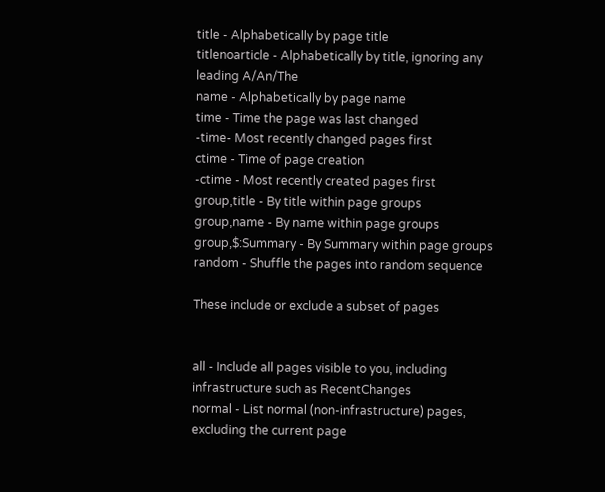title - Alphabetically by page title
titlenoarticle - Alphabetically by title, ignoring any leading A/An/The
name - Alphabetically by page name
time - Time the page was last changed
-time- Most recently changed pages first
ctime - Time of page creation
-ctime - Most recently created pages first
group,title - By title within page groups
group,name - By name within page groups
group,$:Summary - By Summary within page groups
random - Shuffle the pages into random sequence

These include or exclude a subset of pages


all - Include all pages visible to you, including infrastructure such as RecentChanges
normal - List normal (non-infrastructure) pages, excluding the current page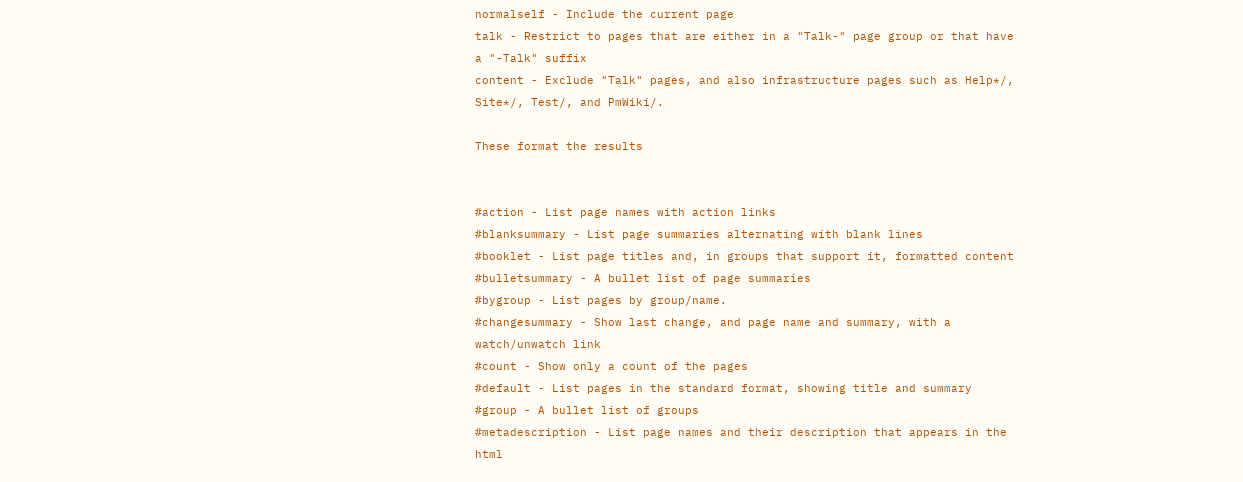normalself - Include the current page
talk - Restrict to pages that are either in a "Talk-" page group or that have a "-Talk" suffix
content - Exclude "Talk" pages, and also infrastructure pages such as Help*/, Site*/, Test/, and PmWiki/.

These format the results


#action - List page names with action links
#blanksummary - List page summaries alternating with blank lines
#booklet - List page titles and, in groups that support it, formatted content
#bulletsummary - A bullet list of page summaries
#bygroup - List pages by group/name.
#changesummary - Show last change, and page name and summary, with a watch/unwatch link
#count - Show only a count of the pages
#default - List pages in the standard format, showing title and summary
#group - A bullet list of groups
#metadescription - List page names and their description that appears in the html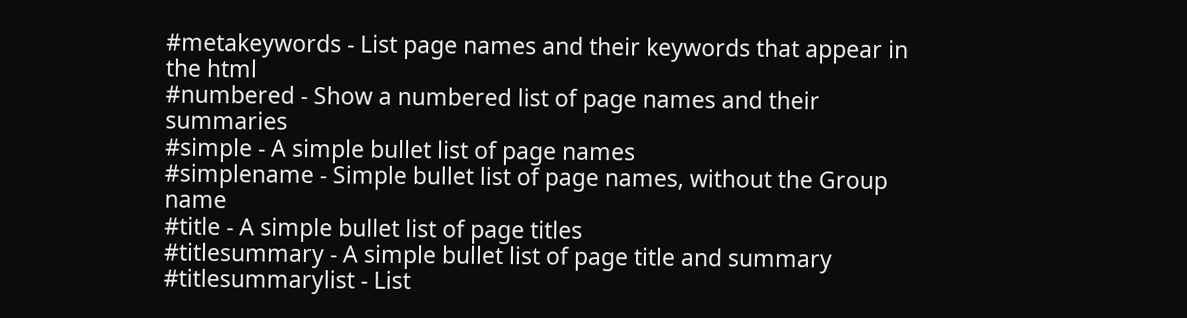#metakeywords - List page names and their keywords that appear in the html
#numbered - Show a numbered list of page names and their summaries
#simple - A simple bullet list of page names
#simplename - Simple bullet list of page names, without the Group name
#title - A simple bullet list of page titles
#titlesummary - A simple bullet list of page title and summary
#titlesummarylist - List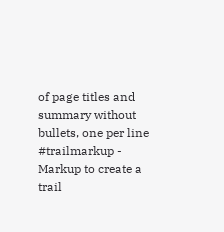of page titles and summary without bullets, one per line
#trailmarkup - Markup to create a trail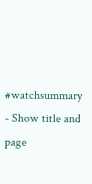#watchsummary - Show title and page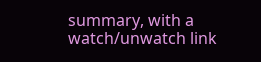summary, with a watch/unwatch link